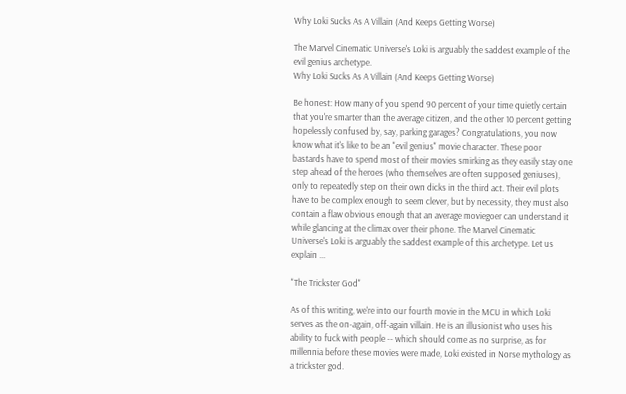Why Loki Sucks As A Villain (And Keeps Getting Worse)

The Marvel Cinematic Universe's Loki is arguably the saddest example of the evil genius archetype.
Why Loki Sucks As A Villain (And Keeps Getting Worse)

Be honest: How many of you spend 90 percent of your time quietly certain that you're smarter than the average citizen, and the other 10 percent getting hopelessly confused by, say, parking garages? Congratulations, you now know what it's like to be an "evil genius" movie character. These poor bastards have to spend most of their movies smirking as they easily stay one step ahead of the heroes (who themselves are often supposed geniuses), only to repeatedly step on their own dicks in the third act. Their evil plots have to be complex enough to seem clever, but by necessity, they must also contain a flaw obvious enough that an average moviegoer can understand it while glancing at the climax over their phone. The Marvel Cinematic Universe's Loki is arguably the saddest example of this archetype. Let us explain ...

"The Trickster God"

As of this writing, we're into our fourth movie in the MCU in which Loki serves as the on-again, off-again villain. He is an illusionist who uses his ability to fuck with people -- which should come as no surprise, as for millennia before these movies were made, Loki existed in Norse mythology as a trickster god.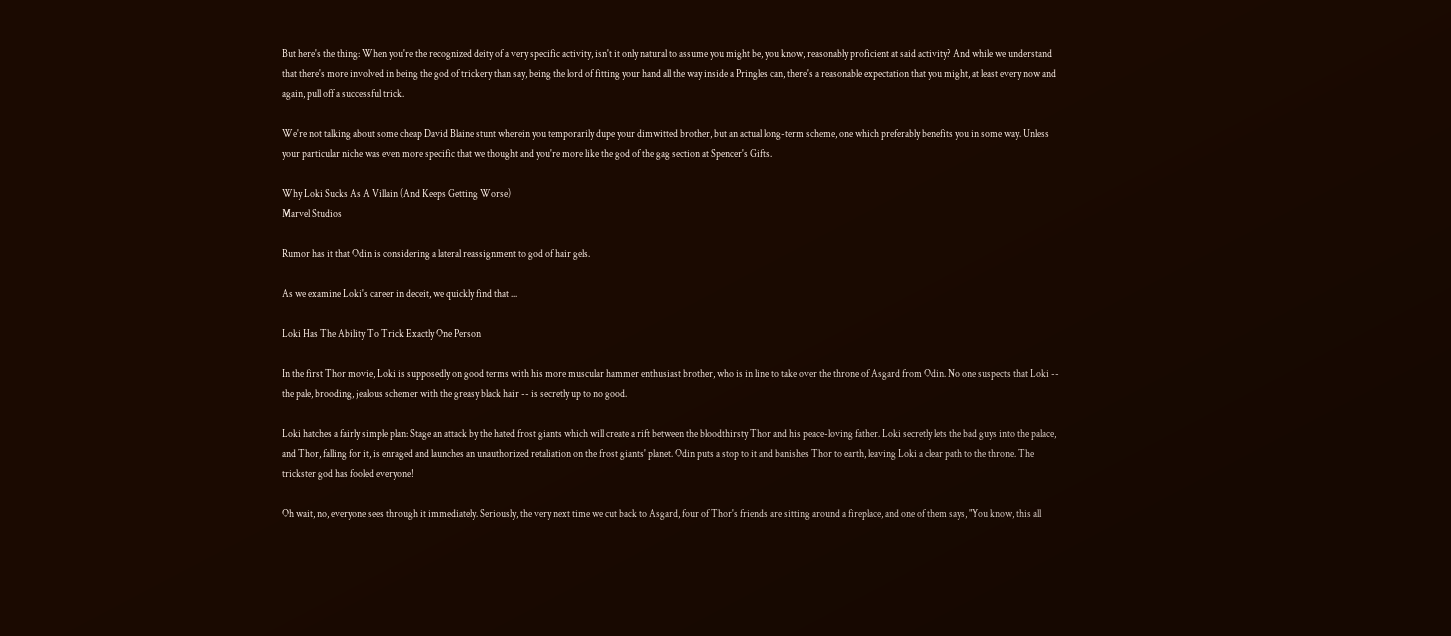But here's the thing: When you're the recognized deity of a very specific activity, isn't it only natural to assume you might be, you know, reasonably proficient at said activity? And while we understand that there's more involved in being the god of trickery than say, being the lord of fitting your hand all the way inside a Pringles can, there's a reasonable expectation that you might, at least every now and again, pull off a successful trick.

We're not talking about some cheap David Blaine stunt wherein you temporarily dupe your dimwitted brother, but an actual long-term scheme, one which preferably benefits you in some way. Unless your particular niche was even more specific that we thought and you're more like the god of the gag section at Spencer's Gifts.

Why Loki Sucks As A Villain (And Keeps Getting Worse)
Marvel Studios

Rumor has it that Odin is considering a lateral reassignment to god of hair gels.

As we examine Loki's career in deceit, we quickly find that ...

Loki Has The Ability To Trick Exactly One Person

In the first Thor movie, Loki is supposedly on good terms with his more muscular hammer enthusiast brother, who is in line to take over the throne of Asgard from Odin. No one suspects that Loki -- the pale, brooding, jealous schemer with the greasy black hair -- is secretly up to no good.

Loki hatches a fairly simple plan: Stage an attack by the hated frost giants which will create a rift between the bloodthirsty Thor and his peace-loving father. Loki secretly lets the bad guys into the palace, and Thor, falling for it, is enraged and launches an unauthorized retaliation on the frost giants' planet. Odin puts a stop to it and banishes Thor to earth, leaving Loki a clear path to the throne. The trickster god has fooled everyone!

Oh wait, no, everyone sees through it immediately. Seriously, the very next time we cut back to Asgard, four of Thor's friends are sitting around a fireplace, and one of them says, "You know, this all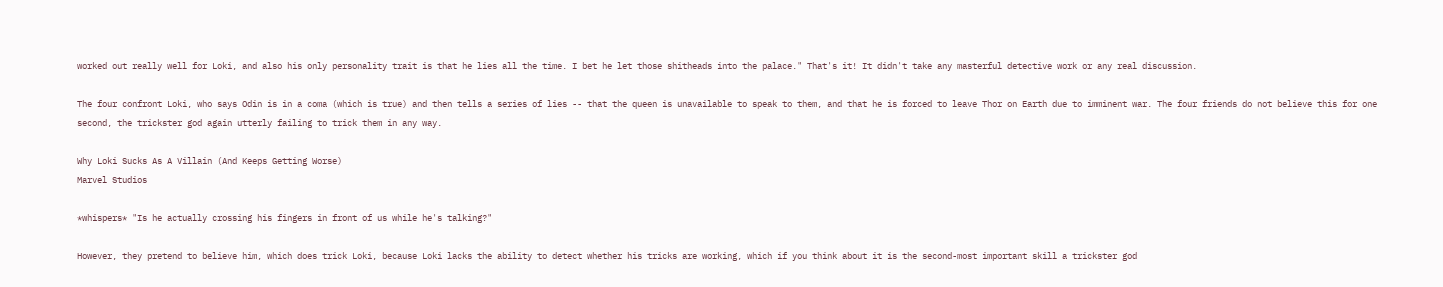worked out really well for Loki, and also his only personality trait is that he lies all the time. I bet he let those shitheads into the palace." That's it! It didn't take any masterful detective work or any real discussion.

The four confront Loki, who says Odin is in a coma (which is true) and then tells a series of lies -- that the queen is unavailable to speak to them, and that he is forced to leave Thor on Earth due to imminent war. The four friends do not believe this for one second, the trickster god again utterly failing to trick them in any way.

Why Loki Sucks As A Villain (And Keeps Getting Worse)
Marvel Studios

*whispers* "Is he actually crossing his fingers in front of us while he's talking?"

However, they pretend to believe him, which does trick Loki, because Loki lacks the ability to detect whether his tricks are working, which if you think about it is the second-most important skill a trickster god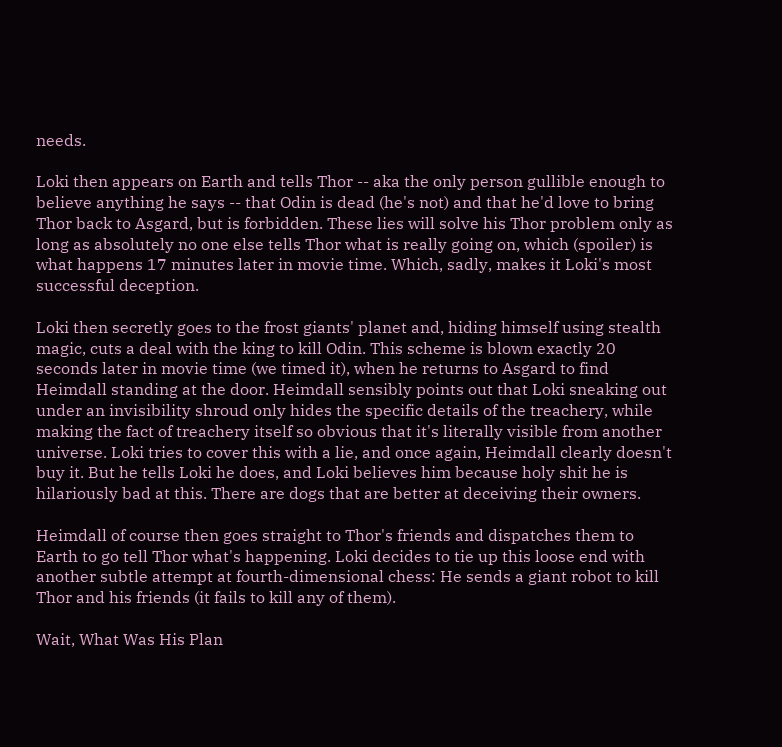needs.

Loki then appears on Earth and tells Thor -- aka the only person gullible enough to believe anything he says -- that Odin is dead (he's not) and that he'd love to bring Thor back to Asgard, but is forbidden. These lies will solve his Thor problem only as long as absolutely no one else tells Thor what is really going on, which (spoiler) is what happens 17 minutes later in movie time. Which, sadly, makes it Loki's most successful deception.

Loki then secretly goes to the frost giants' planet and, hiding himself using stealth magic, cuts a deal with the king to kill Odin. This scheme is blown exactly 20 seconds later in movie time (we timed it), when he returns to Asgard to find Heimdall standing at the door. Heimdall sensibly points out that Loki sneaking out under an invisibility shroud only hides the specific details of the treachery, while making the fact of treachery itself so obvious that it's literally visible from another universe. Loki tries to cover this with a lie, and once again, Heimdall clearly doesn't buy it. But he tells Loki he does, and Loki believes him because holy shit he is hilariously bad at this. There are dogs that are better at deceiving their owners.

Heimdall of course then goes straight to Thor's friends and dispatches them to Earth to go tell Thor what's happening. Loki decides to tie up this loose end with another subtle attempt at fourth-dimensional chess: He sends a giant robot to kill Thor and his friends (it fails to kill any of them).

Wait, What Was His Plan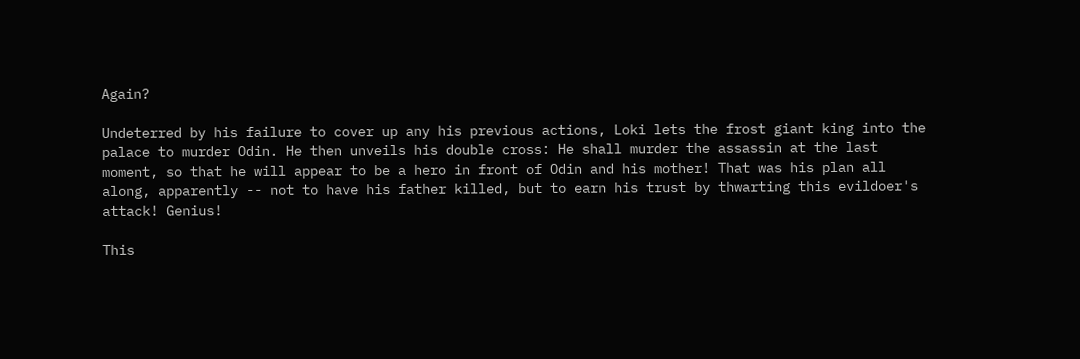Again?

Undeterred by his failure to cover up any his previous actions, Loki lets the frost giant king into the palace to murder Odin. He then unveils his double cross: He shall murder the assassin at the last moment, so that he will appear to be a hero in front of Odin and his mother! That was his plan all along, apparently -- not to have his father killed, but to earn his trust by thwarting this evildoer's attack! Genius!

This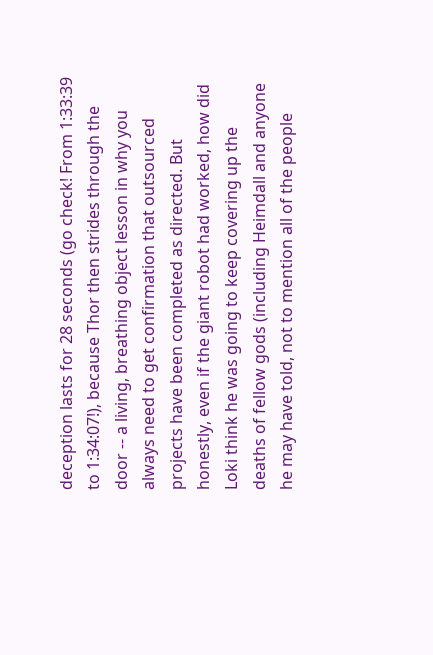deception lasts for 28 seconds (go check! From 1:33:39 to 1:34:07!), because Thor then strides through the door -- a living, breathing object lesson in why you always need to get confirmation that outsourced projects have been completed as directed. But honestly, even if the giant robot had worked, how did Loki think he was going to keep covering up the deaths of fellow gods (including Heimdall and anyone he may have told, not to mention all of the people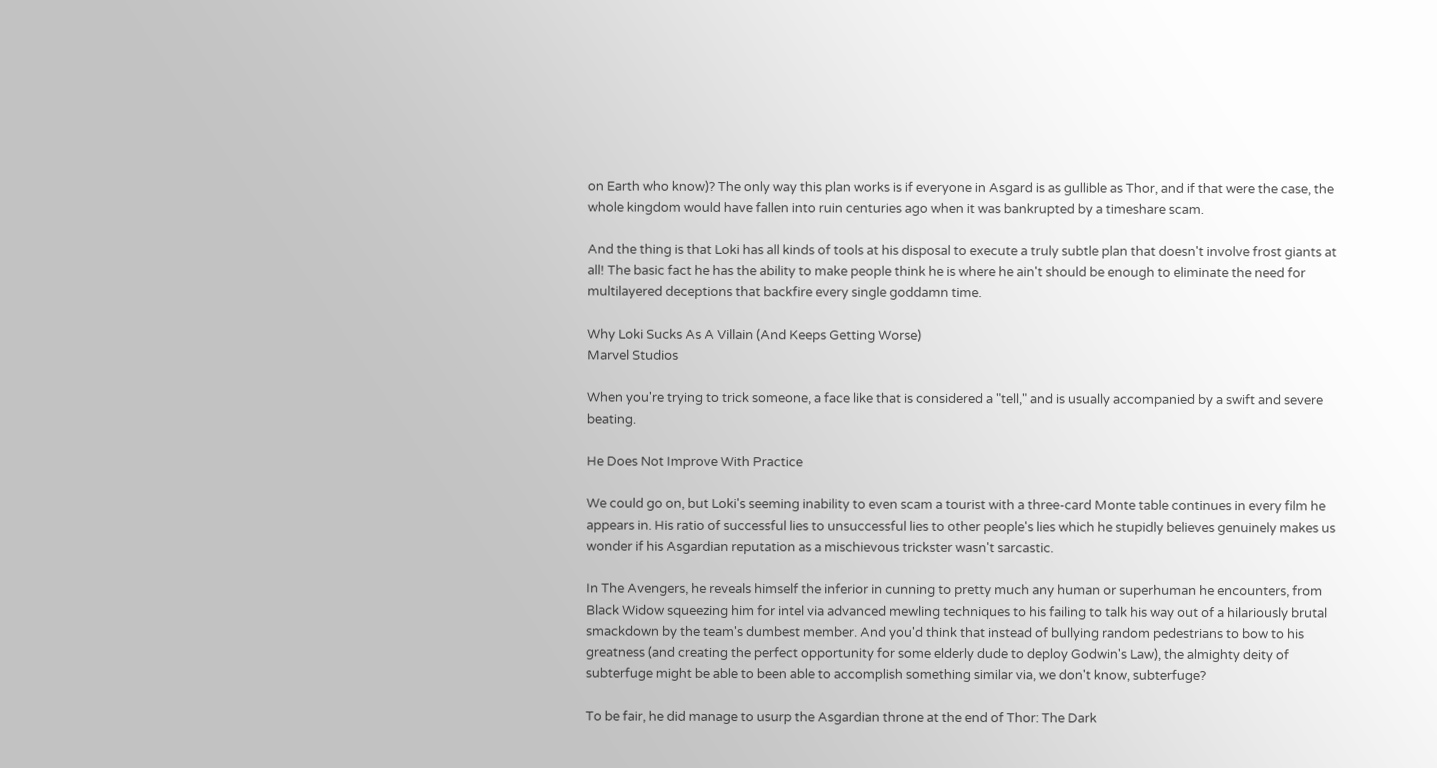on Earth who know)? The only way this plan works is if everyone in Asgard is as gullible as Thor, and if that were the case, the whole kingdom would have fallen into ruin centuries ago when it was bankrupted by a timeshare scam.

And the thing is that Loki has all kinds of tools at his disposal to execute a truly subtle plan that doesn't involve frost giants at all! The basic fact he has the ability to make people think he is where he ain't should be enough to eliminate the need for multilayered deceptions that backfire every single goddamn time.

Why Loki Sucks As A Villain (And Keeps Getting Worse)
Marvel Studios

When you're trying to trick someone, a face like that is considered a "tell," and is usually accompanied by a swift and severe beating.

He Does Not Improve With Practice

We could go on, but Loki's seeming inability to even scam a tourist with a three-card Monte table continues in every film he appears in. His ratio of successful lies to unsuccessful lies to other people's lies which he stupidly believes genuinely makes us wonder if his Asgardian reputation as a mischievous trickster wasn't sarcastic.

In The Avengers, he reveals himself the inferior in cunning to pretty much any human or superhuman he encounters, from Black Widow squeezing him for intel via advanced mewling techniques to his failing to talk his way out of a hilariously brutal smackdown by the team's dumbest member. And you'd think that instead of bullying random pedestrians to bow to his greatness (and creating the perfect opportunity for some elderly dude to deploy Godwin's Law), the almighty deity of subterfuge might be able to been able to accomplish something similar via, we don't know, subterfuge?

To be fair, he did manage to usurp the Asgardian throne at the end of Thor: The Dark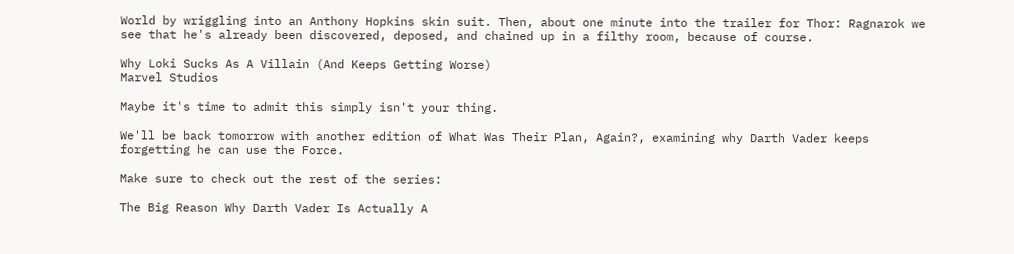World by wriggling into an Anthony Hopkins skin suit. Then, about one minute into the trailer for Thor: Ragnarok we see that he's already been discovered, deposed, and chained up in a filthy room, because of course.

Why Loki Sucks As A Villain (And Keeps Getting Worse)
Marvel Studios

Maybe it's time to admit this simply isn't your thing.

We'll be back tomorrow with another edition of What Was Their Plan, Again?, examining why Darth Vader keeps forgetting he can use the Force.

Make sure to check out the rest of the series:

The Big Reason Why Darth Vader Is Actually A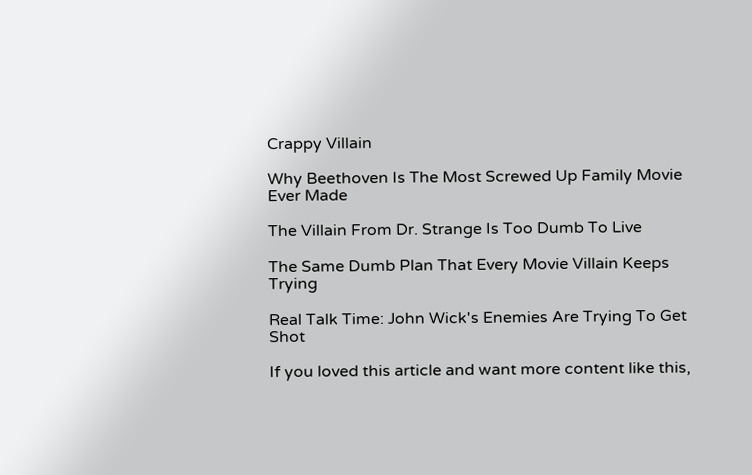Crappy Villain

Why Beethoven Is The Most Screwed Up Family Movie Ever Made

The Villain From Dr. Strange Is Too Dumb To Live

The Same Dumb Plan That Every Movie Villain Keeps Trying

Real Talk Time: John Wick's Enemies Are Trying To Get Shot

If you loved this article and want more content like this,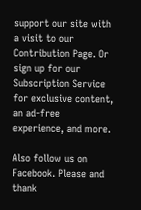support our site with a visit to our Contribution Page. Or sign up for our Subscription Service for exclusive content, an ad-free experience, and more.

Also follow us on Facebook. Please and thank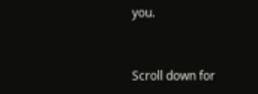you.


Scroll down for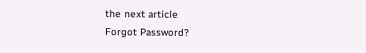the next article
Forgot Password?